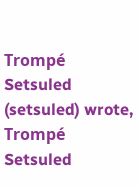Trompé Setsuled (setsuled) wrote,
Trompé Setsuled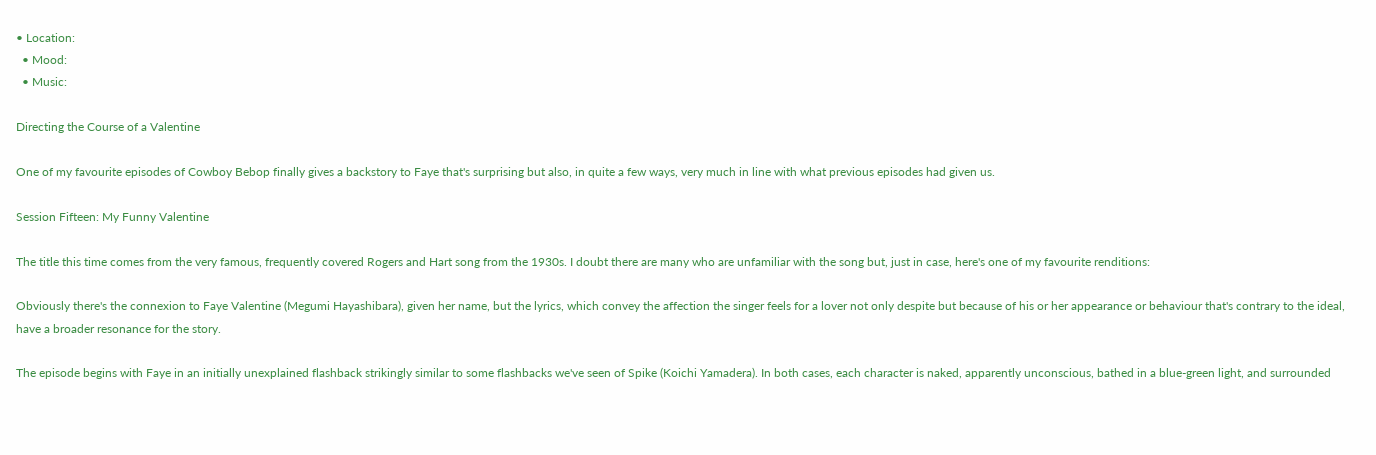• Location:
  • Mood:
  • Music:

Directing the Course of a Valentine

One of my favourite episodes of Cowboy Bebop finally gives a backstory to Faye that's surprising but also, in quite a few ways, very much in line with what previous episodes had given us.

Session Fifteen: My Funny Valentine

The title this time comes from the very famous, frequently covered Rogers and Hart song from the 1930s. I doubt there are many who are unfamiliar with the song but, just in case, here's one of my favourite renditions:

Obviously there's the connexion to Faye Valentine (Megumi Hayashibara), given her name, but the lyrics, which convey the affection the singer feels for a lover not only despite but because of his or her appearance or behaviour that's contrary to the ideal, have a broader resonance for the story.

The episode begins with Faye in an initially unexplained flashback strikingly similar to some flashbacks we've seen of Spike (Koichi Yamadera). In both cases, each character is naked, apparently unconscious, bathed in a blue-green light, and surrounded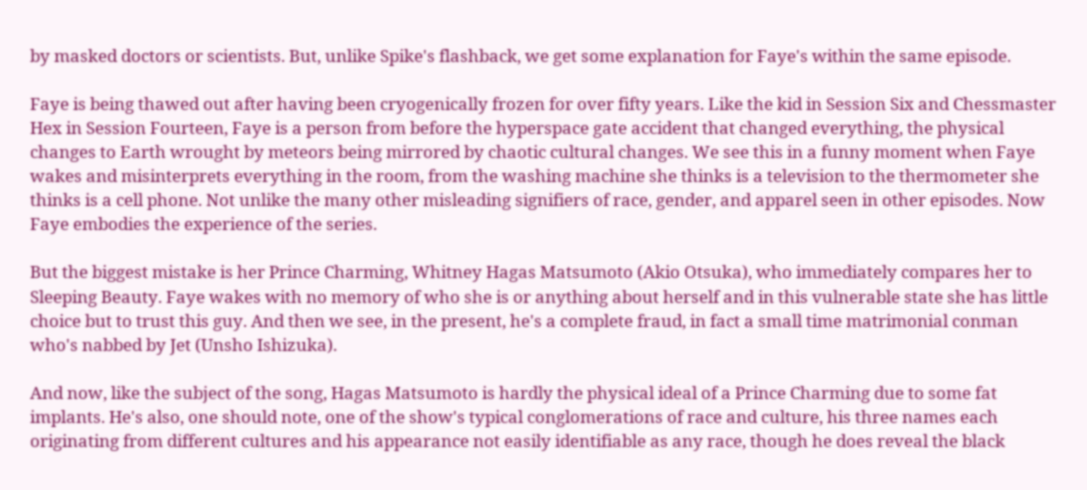by masked doctors or scientists. But, unlike Spike's flashback, we get some explanation for Faye's within the same episode.

Faye is being thawed out after having been cryogenically frozen for over fifty years. Like the kid in Session Six and Chessmaster Hex in Session Fourteen, Faye is a person from before the hyperspace gate accident that changed everything, the physical changes to Earth wrought by meteors being mirrored by chaotic cultural changes. We see this in a funny moment when Faye wakes and misinterprets everything in the room, from the washing machine she thinks is a television to the thermometer she thinks is a cell phone. Not unlike the many other misleading signifiers of race, gender, and apparel seen in other episodes. Now Faye embodies the experience of the series.

But the biggest mistake is her Prince Charming, Whitney Hagas Matsumoto (Akio Otsuka), who immediately compares her to Sleeping Beauty. Faye wakes with no memory of who she is or anything about herself and in this vulnerable state she has little choice but to trust this guy. And then we see, in the present, he's a complete fraud, in fact a small time matrimonial conman who's nabbed by Jet (Unsho Ishizuka).

And now, like the subject of the song, Hagas Matsumoto is hardly the physical ideal of a Prince Charming due to some fat implants. He's also, one should note, one of the show's typical conglomerations of race and culture, his three names each originating from different cultures and his appearance not easily identifiable as any race, though he does reveal the black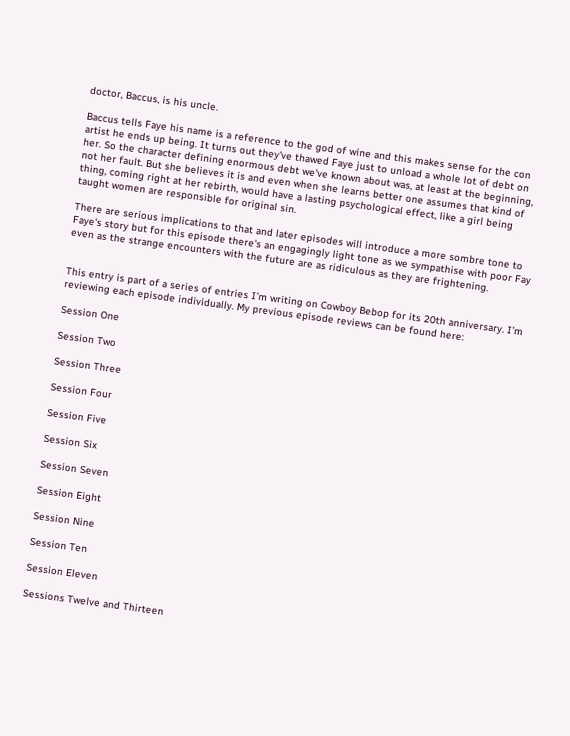doctor, Baccus, is his uncle.

Baccus tells Faye his name is a reference to the god of wine and this makes sense for the con artist he ends up being. It turns out they've thawed Faye just to unload a whole lot of debt on her. So the character defining enormous debt we've known about was, at least at the beginning, not her fault. But she believes it is and even when she learns better one assumes that kind of thing, coming right at her rebirth, would have a lasting psychological effect, like a girl being taught women are responsible for original sin.

There are serious implications to that and later episodes will introduce a more sombre tone to Faye's story but for this episode there's an engagingly light tone as we sympathise with poor Fay even as the strange encounters with the future are as ridiculous as they are frightening.


This entry is part of a series of entries I’m writing on Cowboy Bebop for its 20th anniversary. I’m reviewing each episode individually. My previous episode reviews can be found here:

Session One

Session Two

Session Three

Session Four

Session Five

Session Six

Session Seven

Session Eight

Session Nine

Session Ten

Session Eleven

Sessions Twelve and Thirteen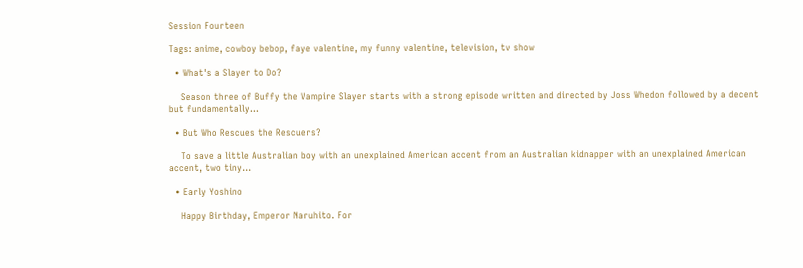Session Fourteen

Tags: anime, cowboy bebop, faye valentine, my funny valentine, television, tv show

  • What's a Slayer to Do?

    Season three of Buffy the Vampire Slayer starts with a strong episode written and directed by Joss Whedon followed by a decent but fundamentally…

  • But Who Rescues the Rescuers?

    To save a little Australian boy with an unexplained American accent from an Australian kidnapper with an unexplained American accent, two tiny…

  • Early Yoshino

    Happy Birthday, Emperor Naruhito. For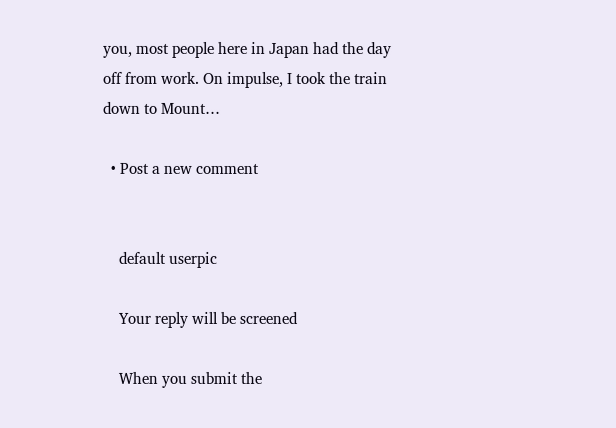you, most people here in Japan had the day off from work. On impulse, I took the train down to Mount…

  • Post a new comment


    default userpic

    Your reply will be screened

    When you submit the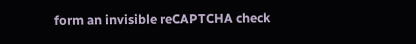form an invisible reCAPTCHA check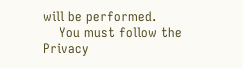will be performed.
    You must follow the Privacy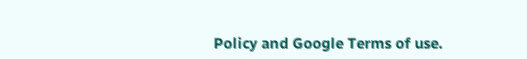Policy and Google Terms of use.